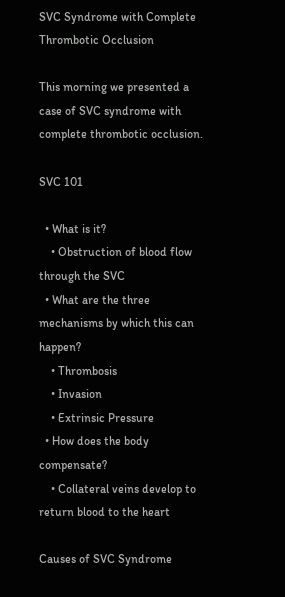SVC Syndrome with Complete Thrombotic Occlusion

This morning we presented a case of SVC syndrome with complete thrombotic occlusion.

SVC 101

  • What is it?
    • Obstruction of blood flow through the SVC
  • What are the three mechanisms by which this can happen?
    • Thrombosis
    • Invasion
    • Extrinsic Pressure
  • How does the body compensate?
    • Collateral veins develop to return blood to the heart

Causes of SVC Syndrome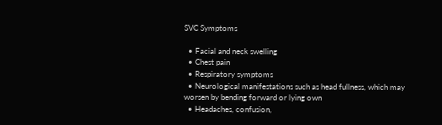SVC Symptoms

  • Facial and neck swelling
  • Chest pain
  • Respiratory symptoms
  • Neurological manifestations such as head fullness, which may worsen by bending forward or lying own
  • Headaches, confusion,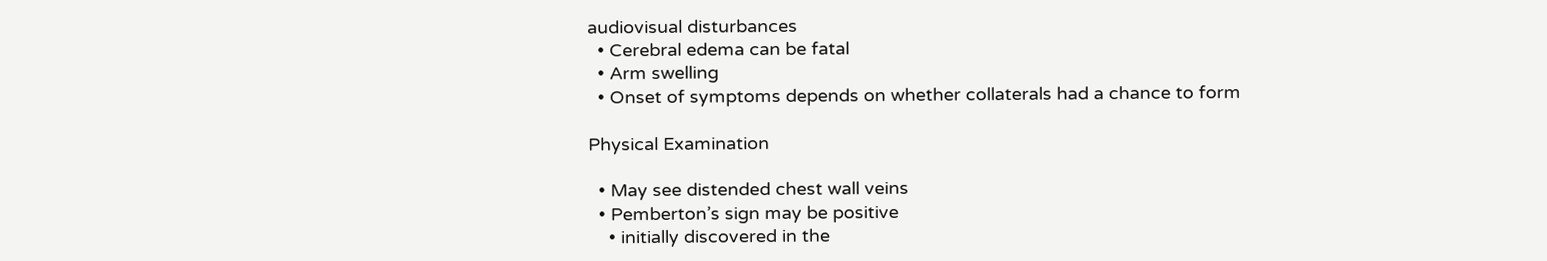audiovisual disturbances
  • Cerebral edema can be fatal
  • Arm swelling
  • Onset of symptoms depends on whether collaterals had a chance to form

Physical Examination

  • May see distended chest wall veins
  • Pemberton’s sign may be positive
    • initially discovered in the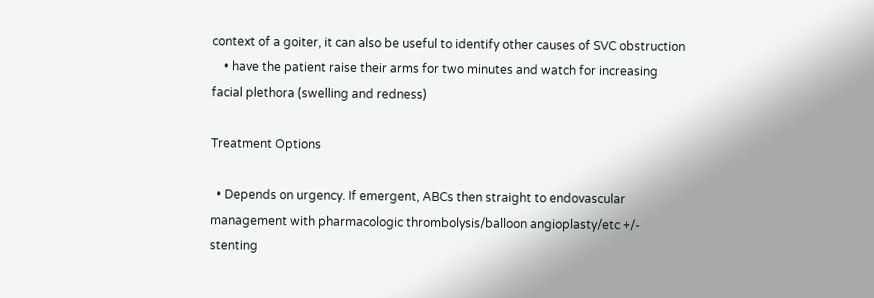context of a goiter, it can also be useful to identify other causes of SVC obstruction
    • have the patient raise their arms for two minutes and watch for increasing facial plethora (swelling and redness)

Treatment Options

  • Depends on urgency. If emergent, ABCs then straight to endovascular management with pharmacologic thrombolysis/balloon angioplasty/etc +/- stenting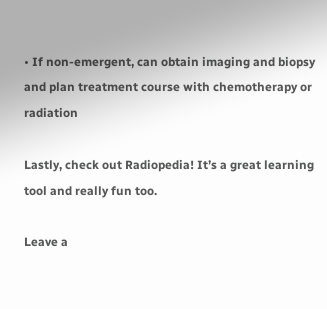• If non-emergent, can obtain imaging and biopsy and plan treatment course with chemotherapy or radiation

Lastly, check out Radiopedia! It’s a great learning tool and really fun too.

Leave a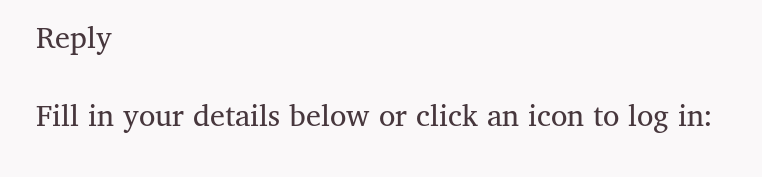Reply

Fill in your details below or click an icon to log in: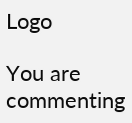Logo

You are commenting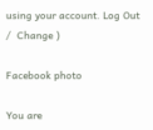using your account. Log Out /  Change )

Facebook photo

You are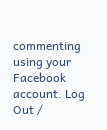commenting using your Facebook account. Log Out /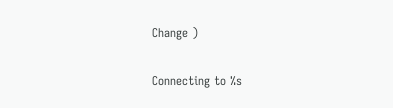Change )

Connecting to %s